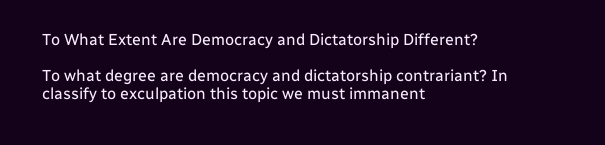To What Extent Are Democracy and Dictatorship Different?

To what degree are democracy and dictatorship contrariant? In classify to exculpation this topic we must immanent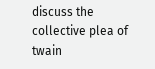discuss the collective plea of twain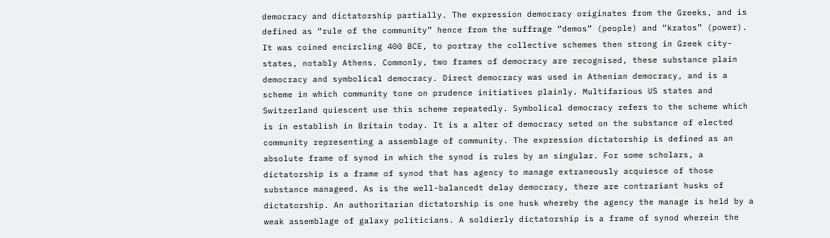democracy and dictatorship partially. The expression democracy originates from the Greeks, and is defined as “rule of the community” hence from the suffrage “demos” (people) and “kratos” (power). It was coined encircling 400 BCE, to portray the collective schemes then strong in Greek city-states, notably Athens. Commonly, two frames of democracy are recognised, these substance plain democracy and symbolical democracy. Direct democracy was used in Athenian democracy, and is a scheme in which community tone on prudence initiatives plainly. Multifarious US states and Switzerland quiescent use this scheme repeatedly. Symbolical democracy refers to the scheme which is in establish in Britain today. It is a alter of democracy seted on the substance of elected community representing a assemblage of community. The expression dictatorship is defined as an absolute frame of synod in which the synod is rules by an singular. For some scholars, a dictatorship is a frame of synod that has agency to manage extraneously acquiesce of those substance manageed. As is the well-balancedt delay democracy, there are contrariant husks of dictatorship. An authoritarian dictatorship is one husk whereby the agency the manage is held by a weak assemblage of galaxy politicians. A soldierly dictatorship is a frame of synod wherein the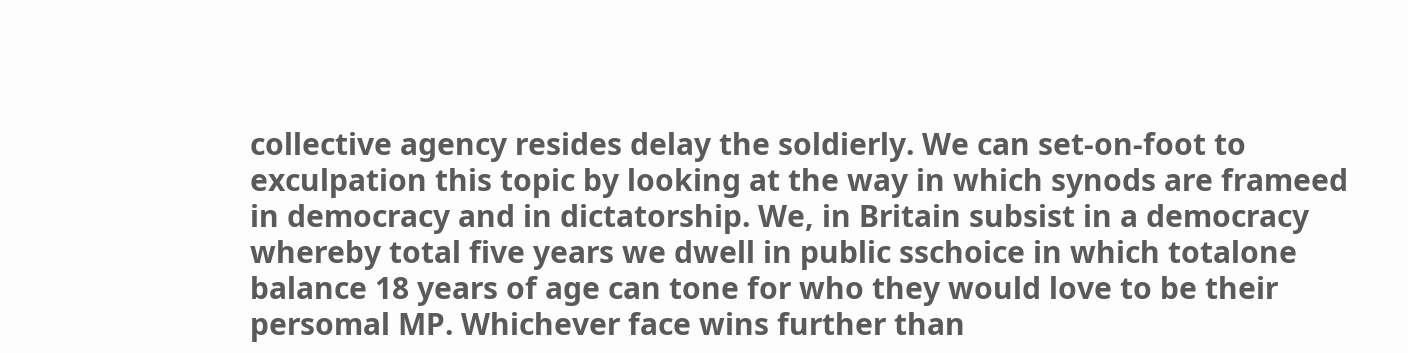collective agency resides delay the soldierly. We can set-on-foot to exculpation this topic by looking at the way in which synods are frameed in democracy and in dictatorship. We, in Britain subsist in a democracy whereby total five years we dwell in public sschoice in which totalone balance 18 years of age can tone for who they would love to be their persomal MP. Whichever face wins further than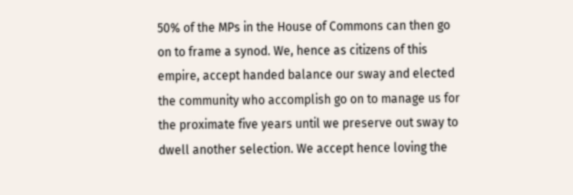50% of the MPs in the House of Commons can then go on to frame a synod. We, hence as citizens of this empire, accept handed balance our sway and elected the community who accomplish go on to manage us for the proximate five years until we preserve out sway to dwell another selection. We accept hence loving the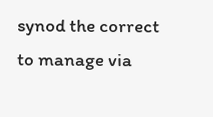synod the correct to manage via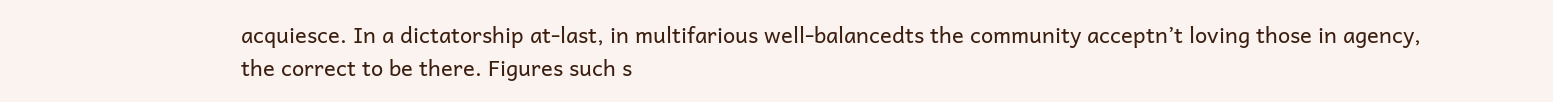acquiesce. In a dictatorship at-last, in multifarious well-balancedts the community acceptn’t loving those in agency, the correct to be there. Figures such s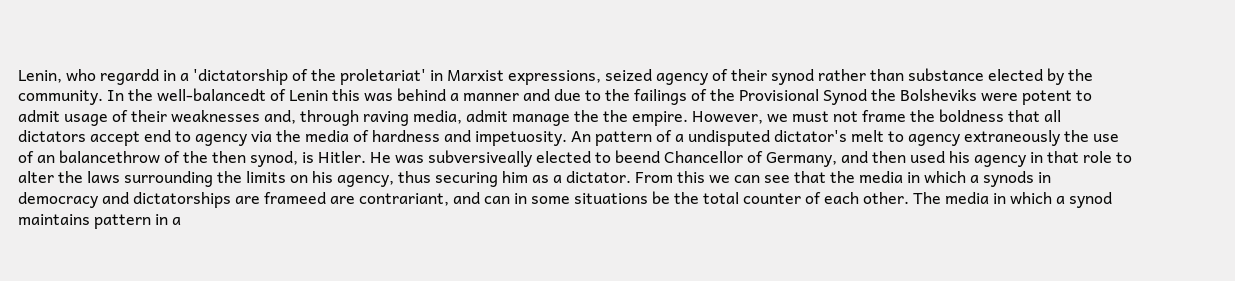Lenin, who regardd in a 'dictatorship of the proletariat' in Marxist expressions, seized agency of their synod rather than substance elected by the community. In the well-balancedt of Lenin this was behind a manner and due to the failings of the Provisional Synod the Bolsheviks were potent to admit usage of their weaknesses and, through raving media, admit manage the the empire. However, we must not frame the boldness that all dictators accept end to agency via the media of hardness and impetuosity. An pattern of a undisputed dictator's melt to agency extraneously the use of an balancethrow of the then synod, is Hitler. He was subversiveally elected to beend Chancellor of Germany, and then used his agency in that role to alter the laws surrounding the limits on his agency, thus securing him as a dictator. From this we can see that the media in which a synods in democracy and dictatorships are frameed are contrariant, and can in some situations be the total counter of each other. The media in which a synod maintains pattern in a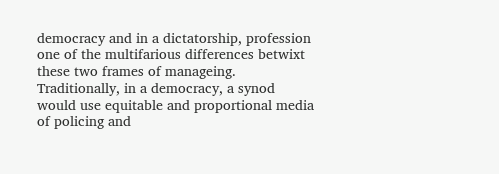democracy and in a dictatorship, profession one of the multifarious differences betwixt these two frames of manageing. Traditionally, in a democracy, a synod would use equitable and proportional media of policing and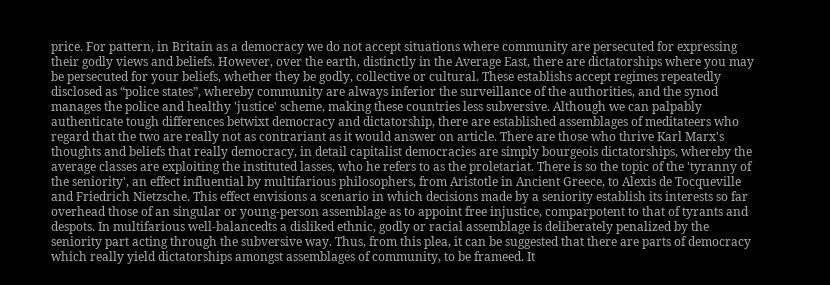price. For pattern, in Britain as a democracy we do not accept situations where community are persecuted for expressing their godly views and beliefs. However, over the earth, distinctly in the Average East, there are dictatorships where you may be persecuted for your beliefs, whether they be godly, collective or cultural. These establishs accept regimes repeatedly disclosed as “police states”, whereby community are always inferior the surveillance of the authorities, and the synod manages the police and healthy 'justice' scheme, making these countries less subversive. Although we can palpably authenticate tough differences betwixt democracy and dictatorship, there are established assemblages of meditateers who regard that the two are really not as contrariant as it would answer on article. There are those who thrive Karl Marx's thoughts and beliefs that really democracy, in detail capitalist democracies are simply bourgeois dictatorships, whereby the average classes are exploiting the instituted lasses, who he refers to as the proletariat. There is so the topic of the 'tyranny of the seniority', an effect influential by multifarious philosophers, from Aristotle in Ancient Greece, to Alexis de Tocqueville and Friedrich Nietzsche. This effect envisions a scenario in which decisions made by a seniority establish its interests so far overhead those of an singular or young-person assemblage as to appoint free injustice, comparpotent to that of tyrants and despots. In multifarious well-balancedts a disliked ethnic, godly or racial assemblage is deliberately penalized by the seniority part acting through the subversive way. Thus, from this plea, it can be suggested that there are parts of democracy which really yield dictatorships amongst assemblages of community, to be frameed. It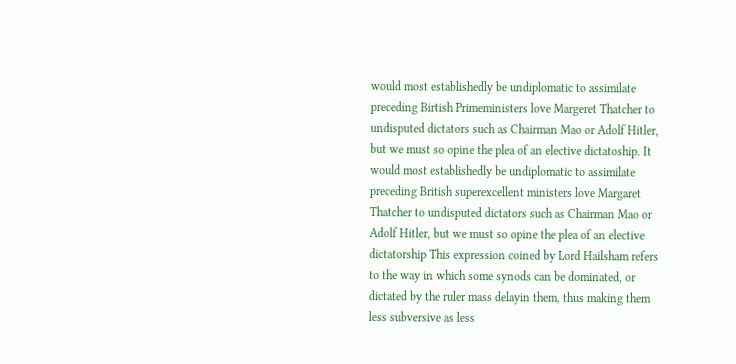would most establishedly be undiplomatic to assimilate preceding Birtish Primeministers love Margeret Thatcher to undisputed dictators such as Chairman Mao or Adolf Hitler, but we must so opine the plea of an elective dictatoship. It would most establishedly be undiplomatic to assimilate preceding British superexcellent ministers love Margaret Thatcher to undisputed dictators such as Chairman Mao or Adolf Hitler, but we must so opine the plea of an elective dictatorship This expression coined by Lord Hailsham refers to the way in which some synods can be dominated, or dictated by the ruler mass delayin them, thus making them less subversive as less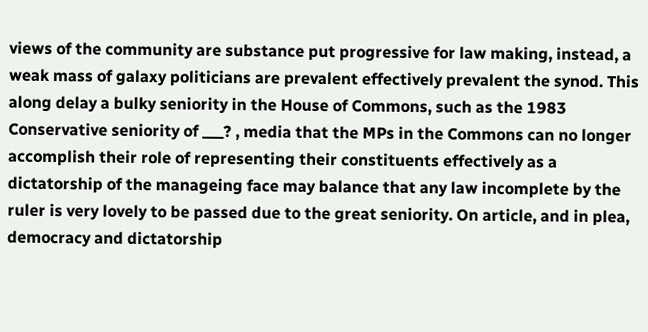views of the community are substance put progressive for law making, instead, a weak mass of galaxy politicians are prevalent effectively prevalent the synod. This along delay a bulky seniority in the House of Commons, such as the 1983 Conservative seniority of ___? , media that the MPs in the Commons can no longer accomplish their role of representing their constituents effectively as a dictatorship of the manageing face may balance that any law incomplete by the ruler is very lovely to be passed due to the great seniority. On article, and in plea, democracy and dictatorship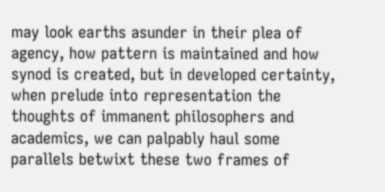may look earths asunder in their plea of agency, how pattern is maintained and how synod is created, but in developed certainty, when prelude into representation the thoughts of immanent philosophers and academics, we can palpably haul some parallels betwixt these two frames of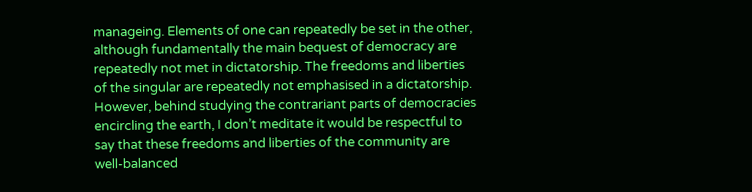manageing. Elements of one can repeatedly be set in the other, although fundamentally the main bequest of democracy are repeatedly not met in dictatorship. The freedoms and liberties of the singular are repeatedly not emphasised in a dictatorship. However, behind studying the contrariant parts of democracies encircling the earth, I don’t meditate it would be respectful to say that these freedoms and liberties of the community are well-balanced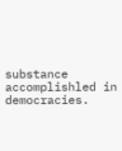substance accomplishled in democracies.